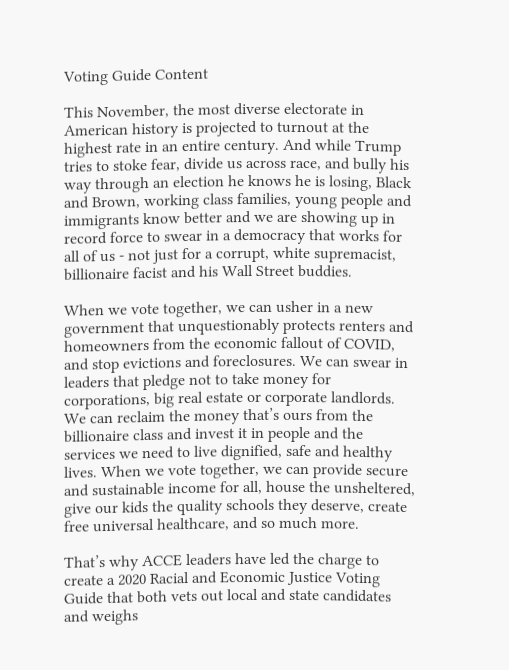Voting Guide Content

This November, the most diverse electorate in American history is projected to turnout at the highest rate in an entire century. And while Trump tries to stoke fear, divide us across race, and bully his way through an election he knows he is losing, Black and Brown, working class families, young people and immigrants know better and we are showing up in record force to swear in a democracy that works for all of us - not just for a corrupt, white supremacist, billionaire facist and his Wall Street buddies.

When we vote together, we can usher in a new government that unquestionably protects renters and homeowners from the economic fallout of COVID, and stop evictions and foreclosures. We can swear in leaders that pledge not to take money for corporations, big real estate or corporate landlords. We can reclaim the money that’s ours from the billionaire class and invest it in people and the services we need to live dignified, safe and healthy lives. When we vote together, we can provide secure and sustainable income for all, house the unsheltered, give our kids the quality schools they deserve, create free universal healthcare, and so much more.

That’s why ACCE leaders have led the charge to create a 2020 Racial and Economic Justice Voting Guide that both vets out local and state candidates and weighs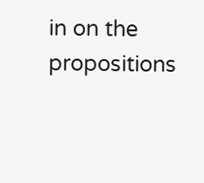in on the propositions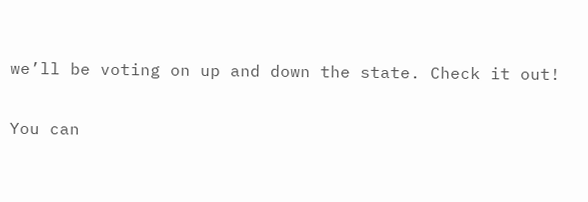we’ll be voting on up and down the state. Check it out!

You can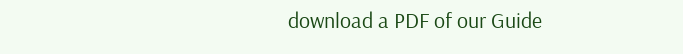download a PDF of our Guide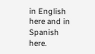in English here and in Spanish here.